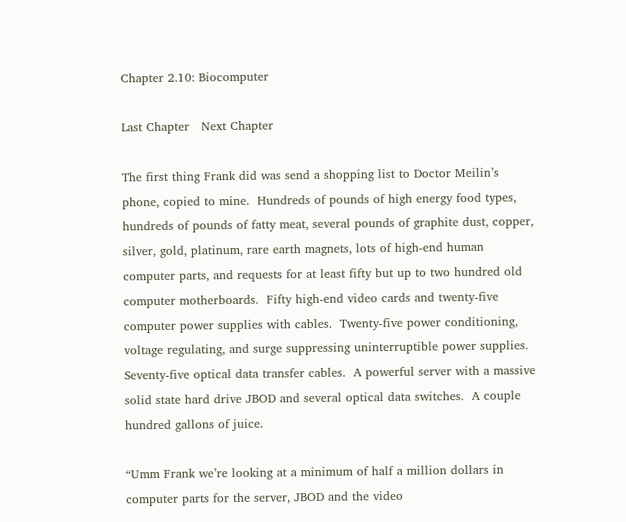Chapter 2.10: Biocomputer

Last Chapter   Next Chapter

The first thing Frank did was send a shopping list to Doctor Meilin’s phone, copied to mine.  Hundreds of pounds of high energy food types, hundreds of pounds of fatty meat, several pounds of graphite dust, copper, silver, gold, platinum, rare earth magnets, lots of high-end human computer parts, and requests for at least fifty but up to two hundred old computer motherboards.  Fifty high-end video cards and twenty-five computer power supplies with cables.  Twenty-five power conditioning, voltage regulating, and surge suppressing uninterruptible power supplies.  Seventy-five optical data transfer cables.  A powerful server with a massive solid state hard drive JBOD and several optical data switches.  A couple hundred gallons of juice.

“Umm Frank we’re looking at a minimum of half a million dollars in computer parts for the server, JBOD and the video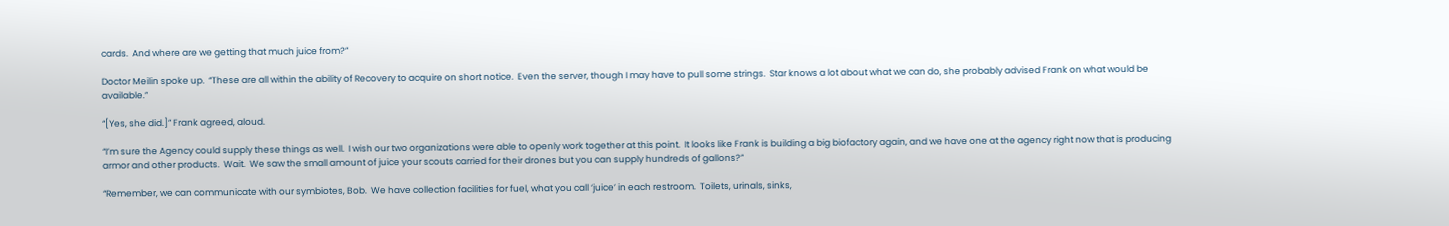cards.  And where are we getting that much juice from?”

Doctor Meilin spoke up.  “These are all within the ability of Recovery to acquire on short notice.  Even the server, though I may have to pull some strings.  Star knows a lot about what we can do, she probably advised Frank on what would be available.”

“[Yes, she did.]” Frank agreed, aloud.

“I’m sure the Agency could supply these things as well.  I wish our two organizations were able to openly work together at this point.  It looks like Frank is building a big biofactory again, and we have one at the agency right now that is producing armor and other products.  Wait.  We saw the small amount of juice your scouts carried for their drones but you can supply hundreds of gallons?”

“Remember, we can communicate with our symbiotes, Bob.  We have collection facilities for fuel, what you call ‘juice’ in each restroom.  Toilets, urinals, sinks,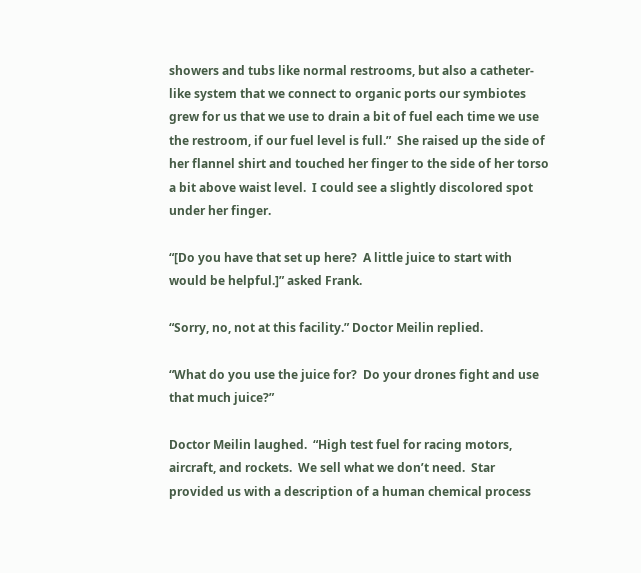showers and tubs like normal restrooms, but also a catheter-like system that we connect to organic ports our symbiotes grew for us that we use to drain a bit of fuel each time we use the restroom, if our fuel level is full.”  She raised up the side of her flannel shirt and touched her finger to the side of her torso a bit above waist level.  I could see a slightly discolored spot under her finger.

“[Do you have that set up here?  A little juice to start with would be helpful.]” asked Frank.

“Sorry, no, not at this facility.” Doctor Meilin replied.

“What do you use the juice for?  Do your drones fight and use that much juice?”

Doctor Meilin laughed.  “High test fuel for racing motors, aircraft, and rockets.  We sell what we don’t need.  Star provided us with a description of a human chemical process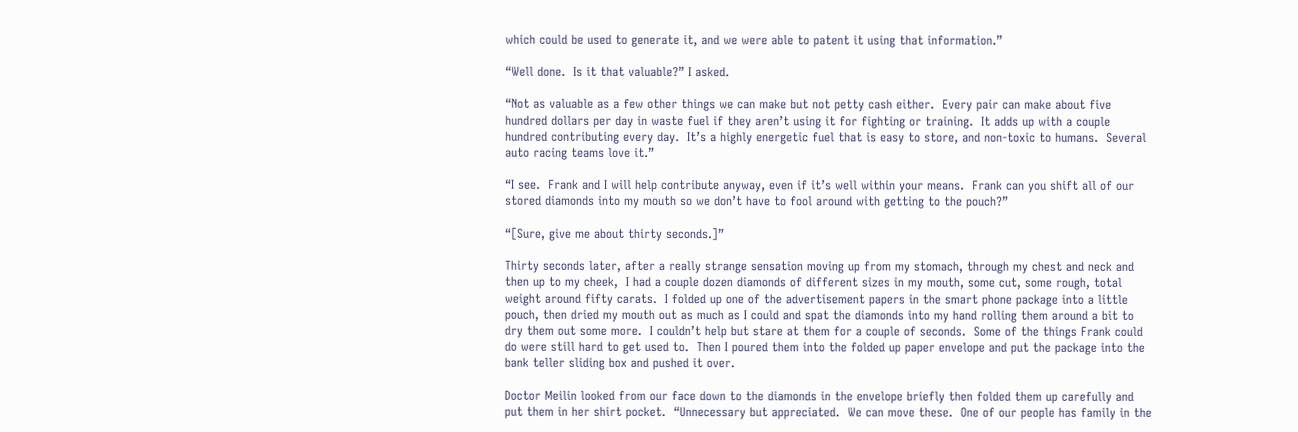which could be used to generate it, and we were able to patent it using that information.”

“Well done.  Is it that valuable?” I asked.

“Not as valuable as a few other things we can make but not petty cash either.  Every pair can make about five hundred dollars per day in waste fuel if they aren’t using it for fighting or training.  It adds up with a couple hundred contributing every day.  It’s a highly energetic fuel that is easy to store, and non-toxic to humans.  Several auto racing teams love it.”

“I see.  Frank and I will help contribute anyway, even if it’s well within your means.  Frank can you shift all of our stored diamonds into my mouth so we don’t have to fool around with getting to the pouch?”

“[Sure, give me about thirty seconds.]”

Thirty seconds later, after a really strange sensation moving up from my stomach, through my chest and neck and then up to my cheek,  I had a couple dozen diamonds of different sizes in my mouth, some cut, some rough, total weight around fifty carats.  I folded up one of the advertisement papers in the smart phone package into a little pouch, then dried my mouth out as much as I could and spat the diamonds into my hand rolling them around a bit to dry them out some more.  I couldn’t help but stare at them for a couple of seconds.  Some of the things Frank could do were still hard to get used to.  Then I poured them into the folded up paper envelope and put the package into the bank teller sliding box and pushed it over.

Doctor Meilin looked from our face down to the diamonds in the envelope briefly then folded them up carefully and put them in her shirt pocket.  “Unnecessary but appreciated.  We can move these.  One of our people has family in the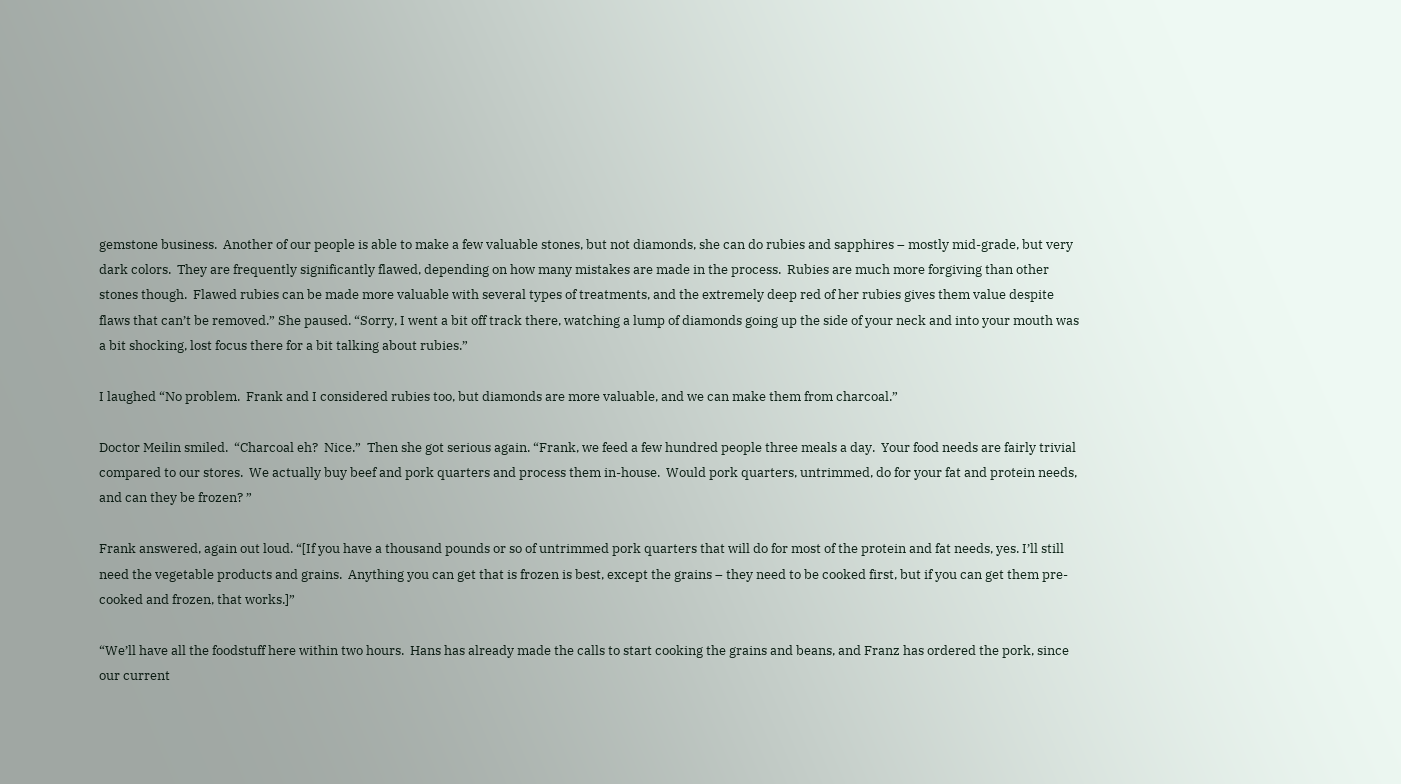gemstone business.  Another of our people is able to make a few valuable stones, but not diamonds, she can do rubies and sapphires – mostly mid-grade, but very dark colors.  They are frequently significantly flawed, depending on how many mistakes are made in the process.  Rubies are much more forgiving than other stones though.  Flawed rubies can be made more valuable with several types of treatments, and the extremely deep red of her rubies gives them value despite flaws that can’t be removed.” She paused. “Sorry, I went a bit off track there, watching a lump of diamonds going up the side of your neck and into your mouth was a bit shocking, lost focus there for a bit talking about rubies.”

I laughed “No problem.  Frank and I considered rubies too, but diamonds are more valuable, and we can make them from charcoal.”

Doctor Meilin smiled.  “Charcoal eh?  Nice.”  Then she got serious again. “Frank, we feed a few hundred people three meals a day.  Your food needs are fairly trivial compared to our stores.  We actually buy beef and pork quarters and process them in-house.  Would pork quarters, untrimmed, do for your fat and protein needs, and can they be frozen? ”

Frank answered, again out loud. “[If you have a thousand pounds or so of untrimmed pork quarters that will do for most of the protein and fat needs, yes. I’ll still need the vegetable products and grains.  Anything you can get that is frozen is best, except the grains – they need to be cooked first, but if you can get them pre-cooked and frozen, that works.]”

“We’ll have all the foodstuff here within two hours.  Hans has already made the calls to start cooking the grains and beans, and Franz has ordered the pork, since our current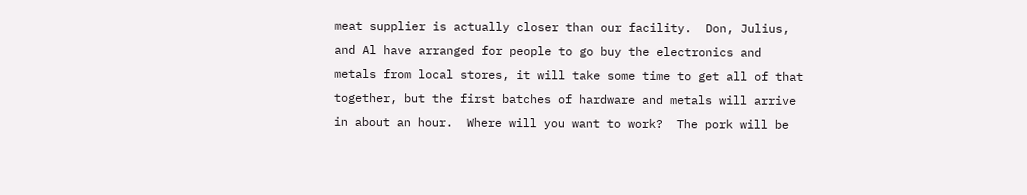meat supplier is actually closer than our facility.  Don, Julius, and Al have arranged for people to go buy the electronics and metals from local stores, it will take some time to get all of that together, but the first batches of hardware and metals will arrive in about an hour.  Where will you want to work?  The pork will be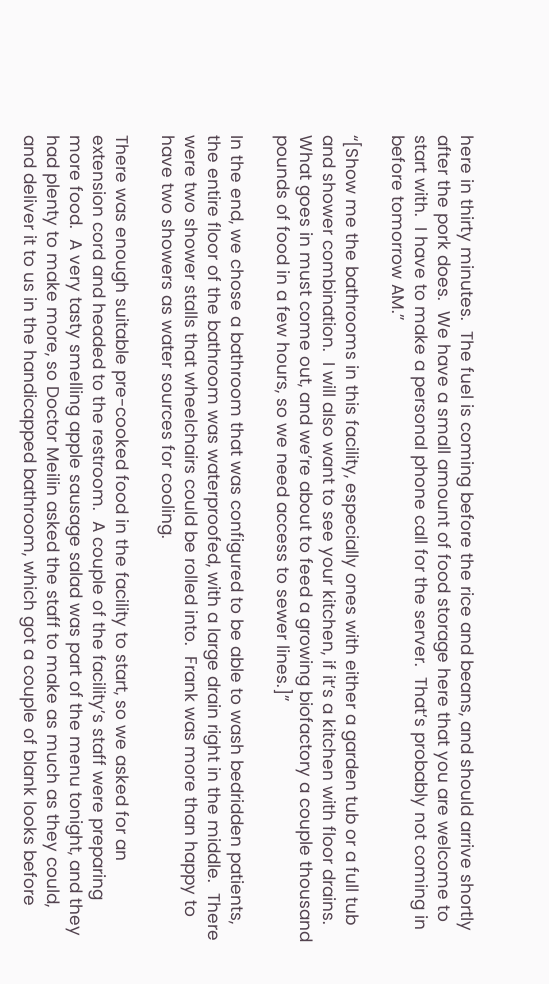here in thirty minutes.  The fuel is coming before the rice and beans, and should arrive shortly after the pork does.  We have a small amount of food storage here that you are welcome to start with.  I have to make a personal phone call for the server.  That’s probably not coming in before tomorrow AM.”

“[Show me the bathrooms in this facility, especially ones with either a garden tub or a full tub and shower combination.  I will also want to see your kitchen, if it’s a kitchen with floor drains.  What goes in must come out, and we’re about to feed a growing biofactory a couple thousand pounds of food in a few hours, so we need access to sewer lines.]”

In the end, we chose a bathroom that was configured to be able to wash bedridden patients, the entire floor of the bathroom was waterproofed, with a large drain right in the middle.  There were two shower stalls that wheelchairs could be rolled into.  Frank was more than happy to have two showers as water sources for cooling.

There was enough suitable pre-cooked food in the facility to start, so we asked for an extension cord and headed to the restroom.  A couple of the facility’s staff were preparing more food.  A very tasty smelling apple sausage salad was part of the menu tonight, and they had plenty to make more, so Doctor Meilin asked the staff to make as much as they could, and deliver it to us in the handicapped bathroom, which got a couple of blank looks before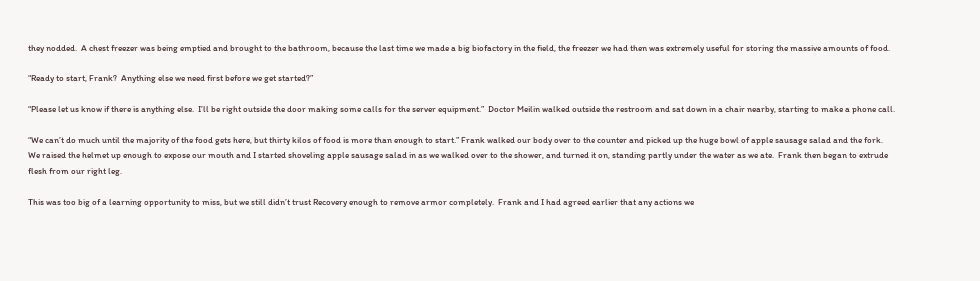they nodded.  A chest freezer was being emptied and brought to the bathroom, because the last time we made a big biofactory in the field, the freezer we had then was extremely useful for storing the massive amounts of food.

“Ready to start, Frank?  Anything else we need first before we get started?”

“Please let us know if there is anything else.  I’ll be right outside the door making some calls for the server equipment.”  Doctor Meilin walked outside the restroom and sat down in a chair nearby, starting to make a phone call.

“We can’t do much until the majority of the food gets here, but thirty kilos of food is more than enough to start.” Frank walked our body over to the counter and picked up the huge bowl of apple sausage salad and the fork.  We raised the helmet up enough to expose our mouth and I started shoveling apple sausage salad in as we walked over to the shower, and turned it on, standing partly under the water as we ate.  Frank then began to extrude flesh from our right leg.

This was too big of a learning opportunity to miss, but we still didn’t trust Recovery enough to remove armor completely.  Frank and I had agreed earlier that any actions we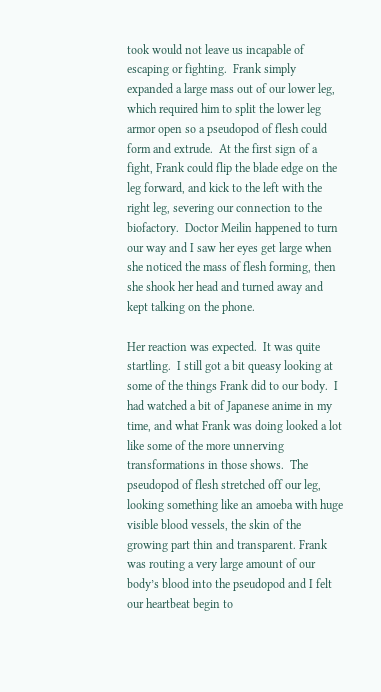took would not leave us incapable of escaping or fighting.  Frank simply expanded a large mass out of our lower leg, which required him to split the lower leg armor open so a pseudopod of flesh could form and extrude.  At the first sign of a fight, Frank could flip the blade edge on the leg forward, and kick to the left with the right leg, severing our connection to the biofactory.  Doctor Meilin happened to turn our way and I saw her eyes get large when she noticed the mass of flesh forming, then she shook her head and turned away and kept talking on the phone.

Her reaction was expected.  It was quite startling.  I still got a bit queasy looking at some of the things Frank did to our body.  I had watched a bit of Japanese anime in my time, and what Frank was doing looked a lot like some of the more unnerving transformations in those shows.  The pseudopod of flesh stretched off our leg, looking something like an amoeba with huge visible blood vessels, the skin of the growing part thin and transparent. Frank was routing a very large amount of our body’s blood into the pseudopod and I felt our heartbeat begin to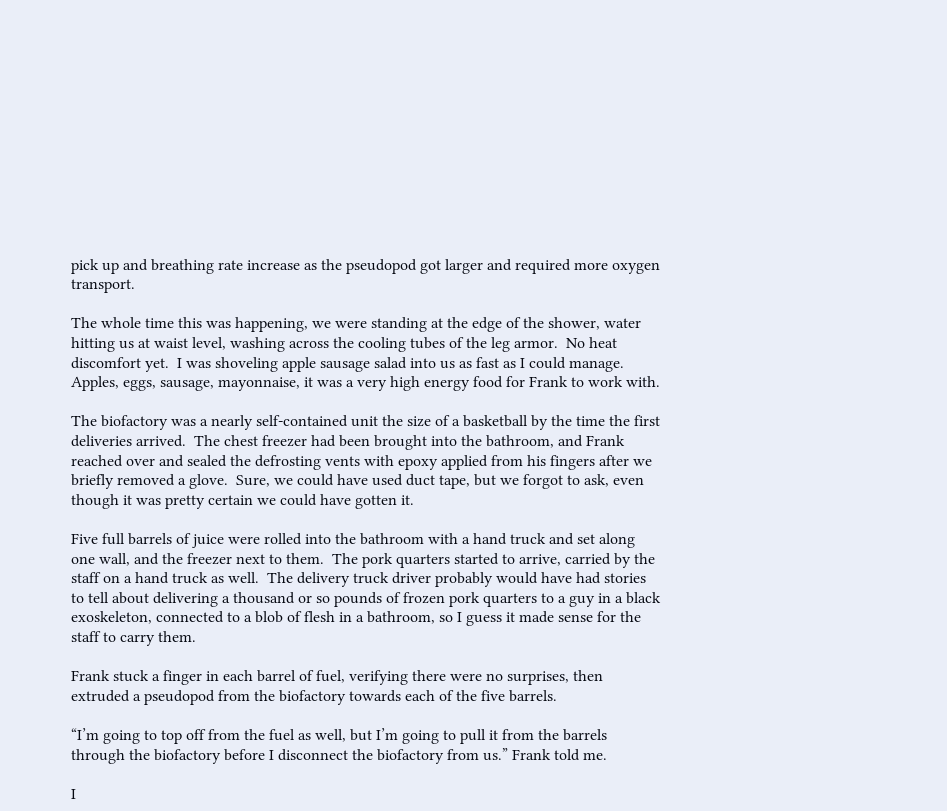pick up and breathing rate increase as the pseudopod got larger and required more oxygen transport.

The whole time this was happening, we were standing at the edge of the shower, water hitting us at waist level, washing across the cooling tubes of the leg armor.  No heat discomfort yet.  I was shoveling apple sausage salad into us as fast as I could manage.  Apples, eggs, sausage, mayonnaise, it was a very high energy food for Frank to work with.

The biofactory was a nearly self-contained unit the size of a basketball by the time the first deliveries arrived.  The chest freezer had been brought into the bathroom, and Frank reached over and sealed the defrosting vents with epoxy applied from his fingers after we briefly removed a glove.  Sure, we could have used duct tape, but we forgot to ask, even though it was pretty certain we could have gotten it.

Five full barrels of juice were rolled into the bathroom with a hand truck and set along one wall, and the freezer next to them.  The pork quarters started to arrive, carried by the staff on a hand truck as well.  The delivery truck driver probably would have had stories to tell about delivering a thousand or so pounds of frozen pork quarters to a guy in a black exoskeleton, connected to a blob of flesh in a bathroom, so I guess it made sense for the staff to carry them.

Frank stuck a finger in each barrel of fuel, verifying there were no surprises, then extruded a pseudopod from the biofactory towards each of the five barrels.

“I’m going to top off from the fuel as well, but I’m going to pull it from the barrels through the biofactory before I disconnect the biofactory from us.” Frank told me.

I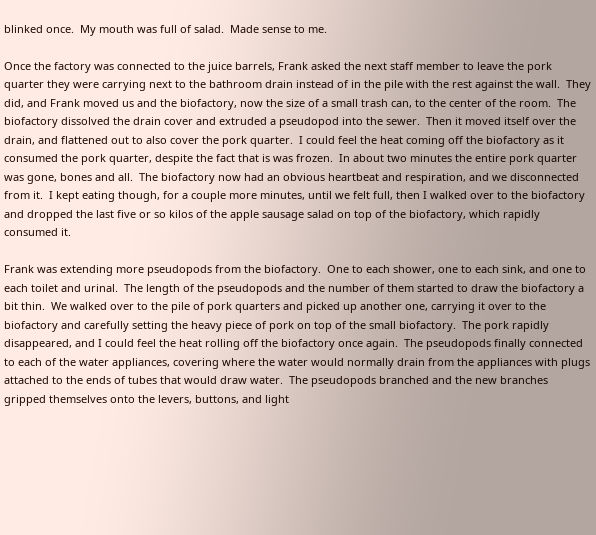blinked once.  My mouth was full of salad.  Made sense to me.

Once the factory was connected to the juice barrels, Frank asked the next staff member to leave the pork quarter they were carrying next to the bathroom drain instead of in the pile with the rest against the wall.  They did, and Frank moved us and the biofactory, now the size of a small trash can, to the center of the room.  The biofactory dissolved the drain cover and extruded a pseudopod into the sewer.  Then it moved itself over the drain, and flattened out to also cover the pork quarter.  I could feel the heat coming off the biofactory as it consumed the pork quarter, despite the fact that is was frozen.  In about two minutes the entire pork quarter was gone, bones and all.  The biofactory now had an obvious heartbeat and respiration, and we disconnected from it.  I kept eating though, for a couple more minutes, until we felt full, then I walked over to the biofactory and dropped the last five or so kilos of the apple sausage salad on top of the biofactory, which rapidly consumed it.

Frank was extending more pseudopods from the biofactory.  One to each shower, one to each sink, and one to each toilet and urinal.  The length of the pseudopods and the number of them started to draw the biofactory a bit thin.  We walked over to the pile of pork quarters and picked up another one, carrying it over to the biofactory and carefully setting the heavy piece of pork on top of the small biofactory.  The pork rapidly disappeared, and I could feel the heat rolling off the biofactory once again.  The pseudopods finally connected to each of the water appliances, covering where the water would normally drain from the appliances with plugs attached to the ends of tubes that would draw water.  The pseudopods branched and the new branches gripped themselves onto the levers, buttons, and light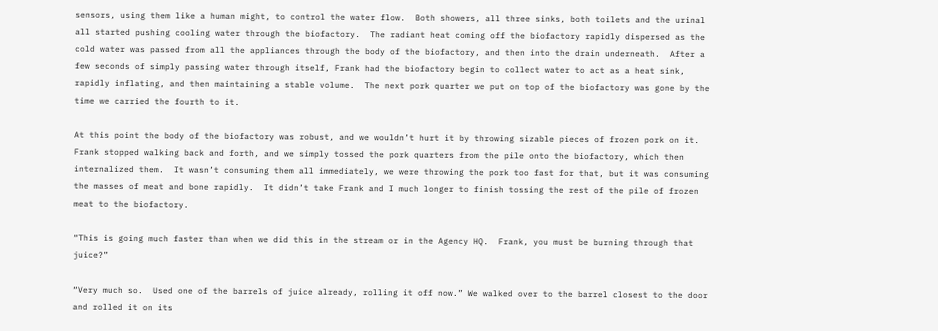sensors, using them like a human might, to control the water flow.  Both showers, all three sinks, both toilets and the urinal all started pushing cooling water through the biofactory.  The radiant heat coming off the biofactory rapidly dispersed as the cold water was passed from all the appliances through the body of the biofactory, and then into the drain underneath.  After a few seconds of simply passing water through itself, Frank had the biofactory begin to collect water to act as a heat sink, rapidly inflating, and then maintaining a stable volume.  The next pork quarter we put on top of the biofactory was gone by the time we carried the fourth to it.

At this point the body of the biofactory was robust, and we wouldn’t hurt it by throwing sizable pieces of frozen pork on it.  Frank stopped walking back and forth, and we simply tossed the pork quarters from the pile onto the biofactory, which then internalized them.  It wasn’t consuming them all immediately, we were throwing the pork too fast for that, but it was consuming the masses of meat and bone rapidly.  It didn’t take Frank and I much longer to finish tossing the rest of the pile of frozen meat to the biofactory.

“This is going much faster than when we did this in the stream or in the Agency HQ.  Frank, you must be burning through that juice?”

“Very much so.  Used one of the barrels of juice already, rolling it off now.” We walked over to the barrel closest to the door and rolled it on its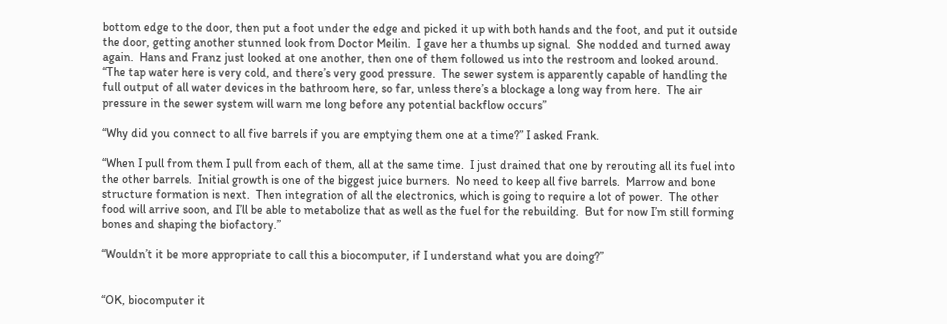bottom edge to the door, then put a foot under the edge and picked it up with both hands and the foot, and put it outside the door, getting another stunned look from Doctor Meilin.  I gave her a thumbs up signal.  She nodded and turned away again.  Hans and Franz just looked at one another, then one of them followed us into the restroom and looked around. “The tap water here is very cold, and there’s very good pressure.  The sewer system is apparently capable of handling the full output of all water devices in the bathroom here, so far, unless there’s a blockage a long way from here.  The air pressure in the sewer system will warn me long before any potential backflow occurs”

“Why did you connect to all five barrels if you are emptying them one at a time?” I asked Frank.

“When I pull from them I pull from each of them, all at the same time.  I just drained that one by rerouting all its fuel into the other barrels.  Initial growth is one of the biggest juice burners.  No need to keep all five barrels.  Marrow and bone structure formation is next.  Then integration of all the electronics, which is going to require a lot of power.  The other food will arrive soon, and I’ll be able to metabolize that as well as the fuel for the rebuilding.  But for now I’m still forming bones and shaping the biofactory.”

“Wouldn’t it be more appropriate to call this a biocomputer, if I understand what you are doing?”


“OK, biocomputer it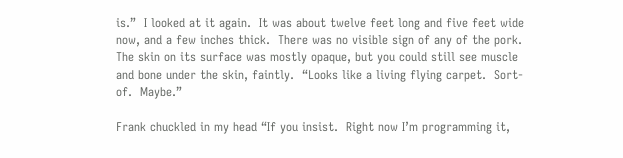is.”  I looked at it again.  It was about twelve feet long and five feet wide now, and a few inches thick.  There was no visible sign of any of the pork.  The skin on its surface was mostly opaque, but you could still see muscle and bone under the skin, faintly.  “Looks like a living flying carpet.  Sort-of.  Maybe.”

Frank chuckled in my head “If you insist.  Right now I’m programming it,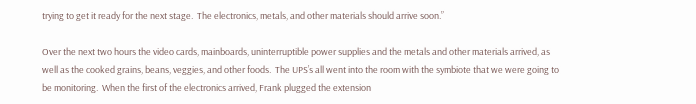trying to get it ready for the next stage.  The electronics, metals, and other materials should arrive soon.”

Over the next two hours the video cards, mainboards, uninterruptible power supplies and the metals and other materials arrived, as well as the cooked grains, beans, veggies, and other foods.  The UPS’s all went into the room with the symbiote that we were going to be monitoring.  When the first of the electronics arrived, Frank plugged the extension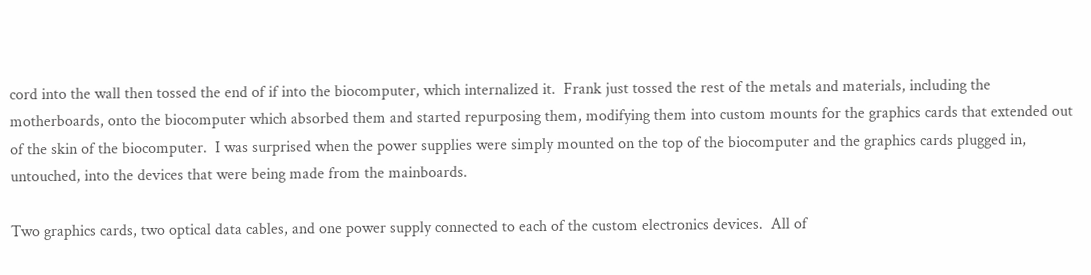cord into the wall then tossed the end of if into the biocomputer, which internalized it.  Frank just tossed the rest of the metals and materials, including the motherboards, onto the biocomputer which absorbed them and started repurposing them, modifying them into custom mounts for the graphics cards that extended out of the skin of the biocomputer.  I was surprised when the power supplies were simply mounted on the top of the biocomputer and the graphics cards plugged in, untouched, into the devices that were being made from the mainboards.

Two graphics cards, two optical data cables, and one power supply connected to each of the custom electronics devices.  All of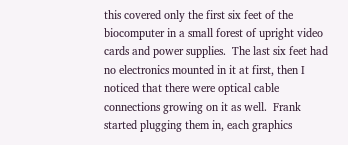this covered only the first six feet of the biocomputer in a small forest of upright video cards and power supplies.  The last six feet had no electronics mounted in it at first, then I noticed that there were optical cable connections growing on it as well.  Frank started plugging them in, each graphics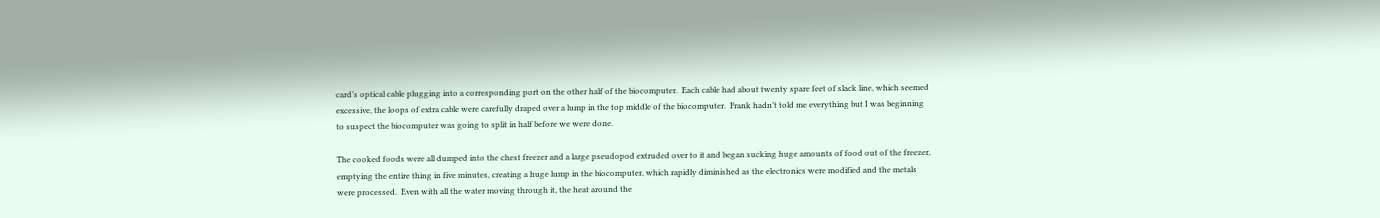card’s optical cable plugging into a corresponding port on the other half of the biocomputer.  Each cable had about twenty spare feet of slack line, which seemed excessive, the loops of extra cable were carefully draped over a lump in the top middle of the biocomputer.  Frank hadn’t told me everything but I was beginning to suspect the biocomputer was going to split in half before we were done.

The cooked foods were all dumped into the chest freezer and a large pseudopod extruded over to it and began sucking huge amounts of food out of the freezer, emptying the entire thing in five minutes, creating a huge lump in the biocomputer, which rapidly diminished as the electronics were modified and the metals were processed.  Even with all the water moving through it, the heat around the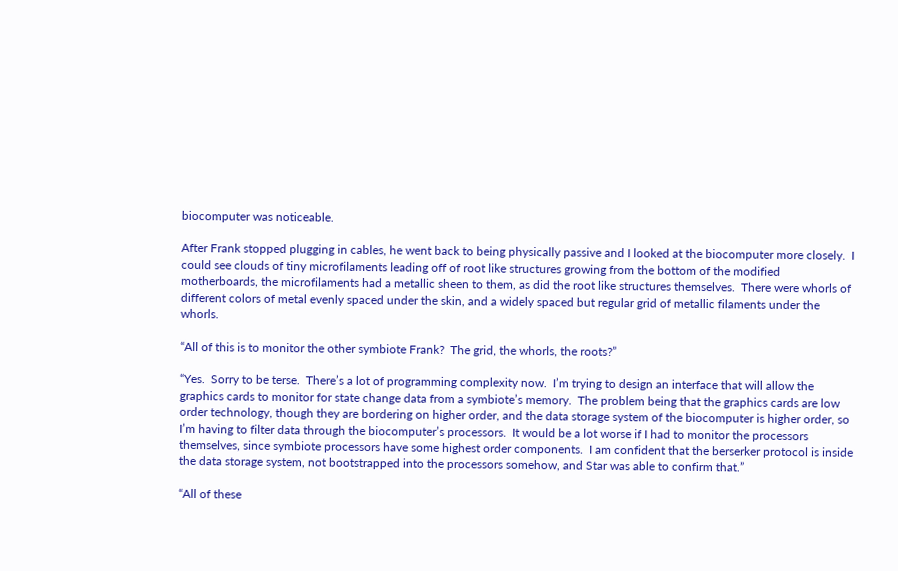biocomputer was noticeable.

After Frank stopped plugging in cables, he went back to being physically passive and I looked at the biocomputer more closely.  I could see clouds of tiny microfilaments leading off of root like structures growing from the bottom of the modified motherboards, the microfilaments had a metallic sheen to them, as did the root like structures themselves.  There were whorls of different colors of metal evenly spaced under the skin, and a widely spaced but regular grid of metallic filaments under the whorls.

“All of this is to monitor the other symbiote Frank?  The grid, the whorls, the roots?”

“Yes.  Sorry to be terse.  There’s a lot of programming complexity now.  I’m trying to design an interface that will allow the graphics cards to monitor for state change data from a symbiote’s memory.  The problem being that the graphics cards are low order technology, though they are bordering on higher order, and the data storage system of the biocomputer is higher order, so I’m having to filter data through the biocomputer’s processors.  It would be a lot worse if I had to monitor the processors themselves, since symbiote processors have some highest order components.  I am confident that the berserker protocol is inside the data storage system, not bootstrapped into the processors somehow, and Star was able to confirm that.”

“All of these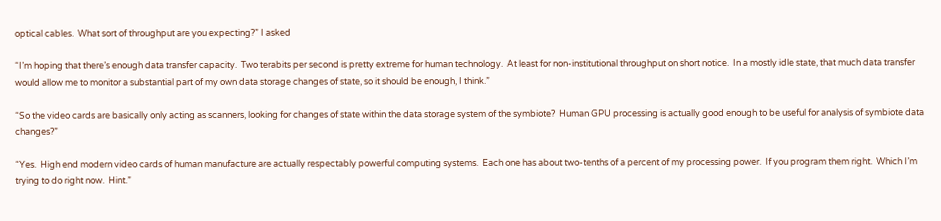optical cables.  What sort of throughput are you expecting?” I asked

“I’m hoping that there’s enough data transfer capacity.  Two terabits per second is pretty extreme for human technology.  At least for non-institutional throughput on short notice.  In a mostly idle state, that much data transfer would allow me to monitor a substantial part of my own data storage changes of state, so it should be enough, I think.”

“So the video cards are basically only acting as scanners, looking for changes of state within the data storage system of the symbiote?  Human GPU processing is actually good enough to be useful for analysis of symbiote data changes?”

“Yes.  High end modern video cards of human manufacture are actually respectably powerful computing systems.  Each one has about two-tenths of a percent of my processing power.  If you program them right.  Which I’m trying to do right now.  Hint.”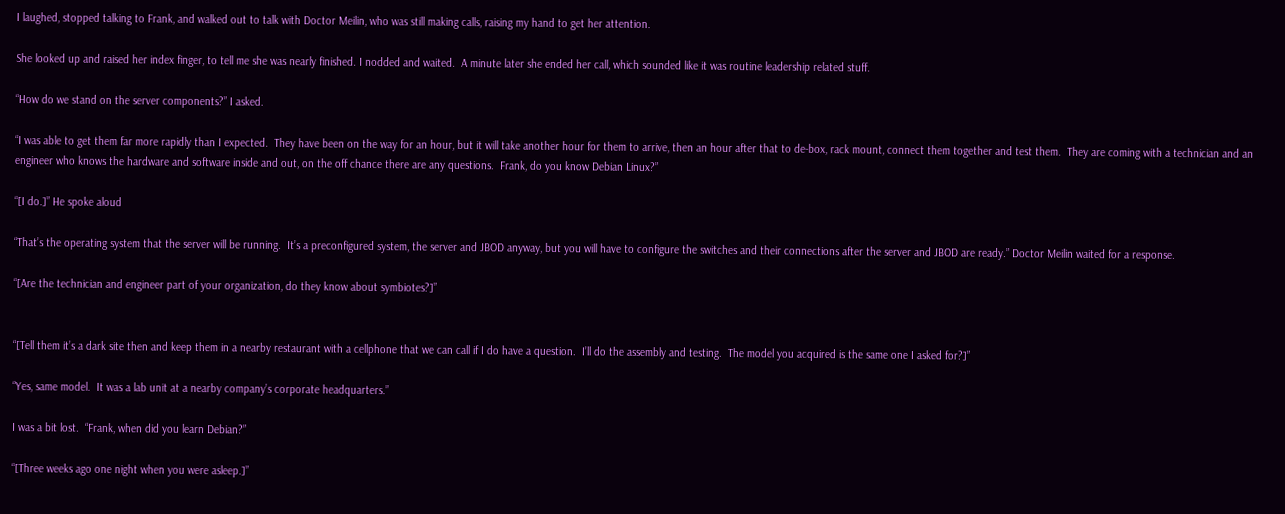I laughed, stopped talking to Frank, and walked out to talk with Doctor Meilin, who was still making calls, raising my hand to get her attention.

She looked up and raised her index finger, to tell me she was nearly finished. I nodded and waited.  A minute later she ended her call, which sounded like it was routine leadership related stuff.

“How do we stand on the server components?” I asked.

“I was able to get them far more rapidly than I expected.  They have been on the way for an hour, but it will take another hour for them to arrive, then an hour after that to de-box, rack mount, connect them together and test them.  They are coming with a technician and an engineer who knows the hardware and software inside and out, on the off chance there are any questions.  Frank, do you know Debian Linux?”

“[I do.]” He spoke aloud

“That’s the operating system that the server will be running.  It’s a preconfigured system, the server and JBOD anyway, but you will have to configure the switches and their connections after the server and JBOD are ready.” Doctor Meilin waited for a response.

“[Are the technician and engineer part of your organization, do they know about symbiotes?]”


“[Tell them it’s a dark site then and keep them in a nearby restaurant with a cellphone that we can call if I do have a question.  I’ll do the assembly and testing.  The model you acquired is the same one I asked for?]”

“Yes, same model.  It was a lab unit at a nearby company’s corporate headquarters.”

I was a bit lost.  “Frank, when did you learn Debian?”

“[Three weeks ago one night when you were asleep.]”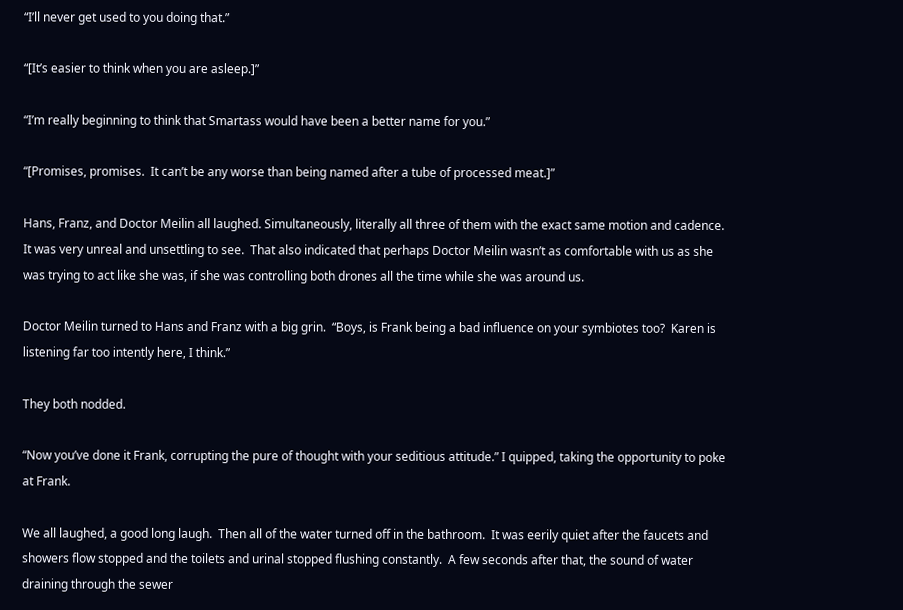“I’ll never get used to you doing that.”

“[It’s easier to think when you are asleep.]”

“I’m really beginning to think that Smartass would have been a better name for you.”

“[Promises, promises.  It can’t be any worse than being named after a tube of processed meat.]”

Hans, Franz, and Doctor Meilin all laughed. Simultaneously, literally all three of them with the exact same motion and cadence.  It was very unreal and unsettling to see.  That also indicated that perhaps Doctor Meilin wasn’t as comfortable with us as she was trying to act like she was, if she was controlling both drones all the time while she was around us.

Doctor Meilin turned to Hans and Franz with a big grin.  “Boys, is Frank being a bad influence on your symbiotes too?  Karen is listening far too intently here, I think.”

They both nodded.

“Now you’ve done it Frank, corrupting the pure of thought with your seditious attitude.” I quipped, taking the opportunity to poke at Frank.

We all laughed, a good long laugh.  Then all of the water turned off in the bathroom.  It was eerily quiet after the faucets and showers flow stopped and the toilets and urinal stopped flushing constantly.  A few seconds after that, the sound of water draining through the sewer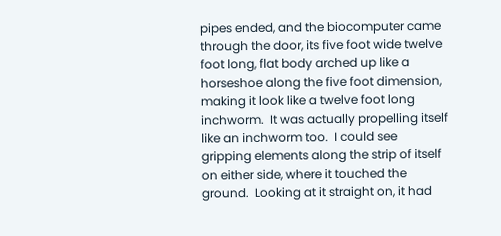pipes ended, and the biocomputer came through the door, its five foot wide twelve foot long, flat body arched up like a horseshoe along the five foot dimension, making it look like a twelve foot long inchworm.  It was actually propelling itself like an inchworm too.  I could see gripping elements along the strip of itself on either side, where it touched the ground.  Looking at it straight on, it had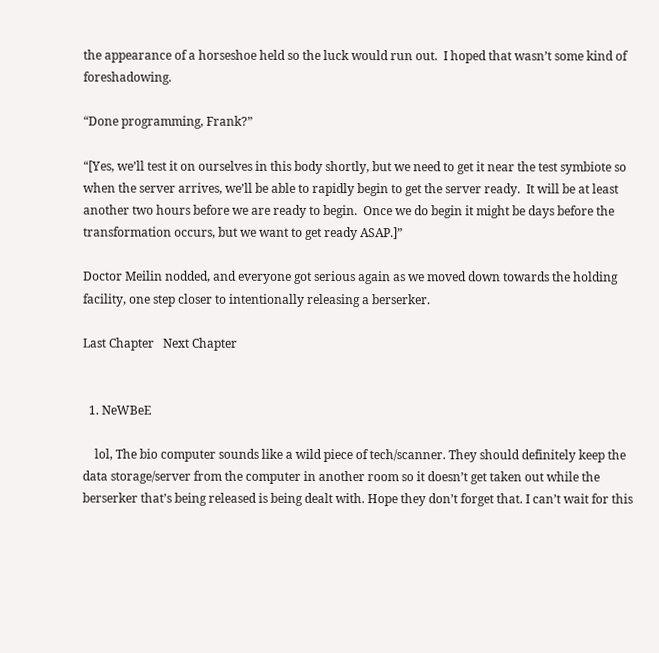the appearance of a horseshoe held so the luck would run out.  I hoped that wasn’t some kind of foreshadowing.

“Done programming, Frank?”

“[Yes, we’ll test it on ourselves in this body shortly, but we need to get it near the test symbiote so when the server arrives, we’ll be able to rapidly begin to get the server ready.  It will be at least another two hours before we are ready to begin.  Once we do begin it might be days before the transformation occurs, but we want to get ready ASAP.]”

Doctor Meilin nodded, and everyone got serious again as we moved down towards the holding facility, one step closer to intentionally releasing a berserker.

Last Chapter   Next Chapter


  1. NeWBeE

    lol, The bio computer sounds like a wild piece of tech/scanner. They should definitely keep the data storage/server from the computer in another room so it doesn’t get taken out while the berserker that’s being released is being dealt with. Hope they don’t forget that. I can’t wait for this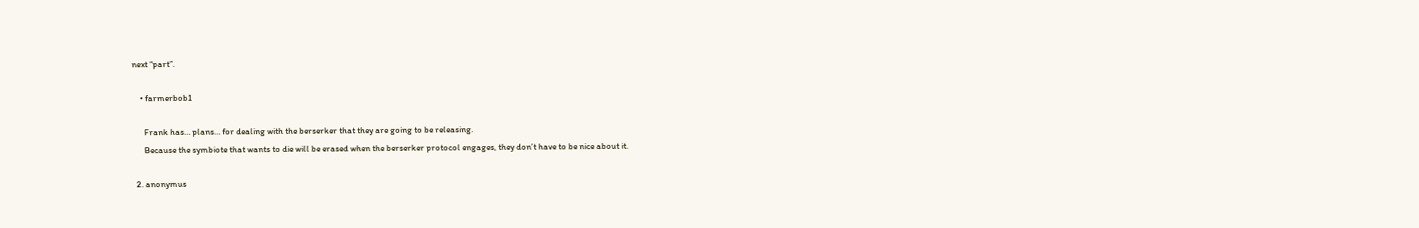next “part”.

    • farmerbob1

      Frank has… plans… for dealing with the berserker that they are going to be releasing.
      Because the symbiote that wants to die will be erased when the berserker protocol engages, they don’t have to be nice about it.

  2. anonymus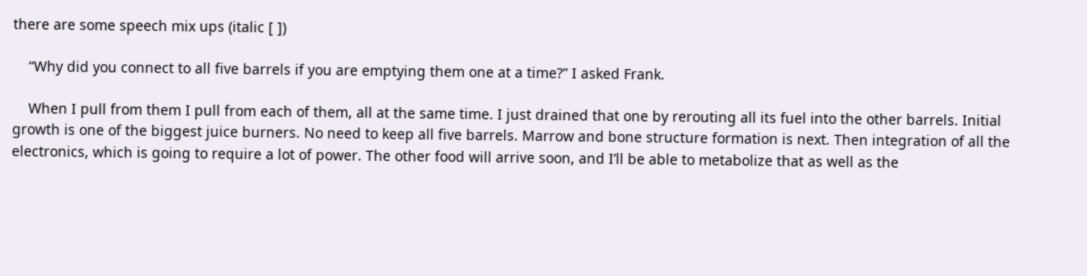there are some speech mix ups (italic [ ])

    “Why did you connect to all five barrels if you are emptying them one at a time?” I asked Frank.

    When I pull from them I pull from each of them, all at the same time. I just drained that one by rerouting all its fuel into the other barrels. Initial growth is one of the biggest juice burners. No need to keep all five barrels. Marrow and bone structure formation is next. Then integration of all the electronics, which is going to require a lot of power. The other food will arrive soon, and I’ll be able to metabolize that as well as the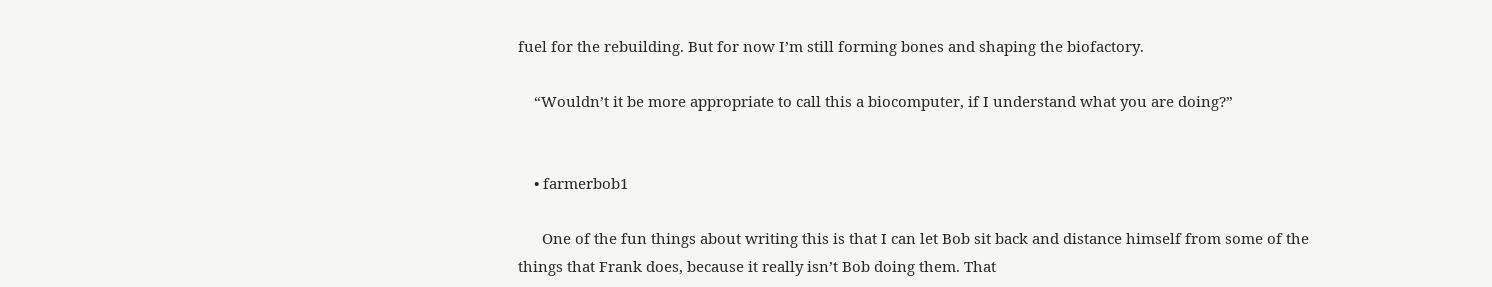fuel for the rebuilding. But for now I’m still forming bones and shaping the biofactory.

    “Wouldn’t it be more appropriate to call this a biocomputer, if I understand what you are doing?”


    • farmerbob1

      One of the fun things about writing this is that I can let Bob sit back and distance himself from some of the things that Frank does, because it really isn’t Bob doing them. That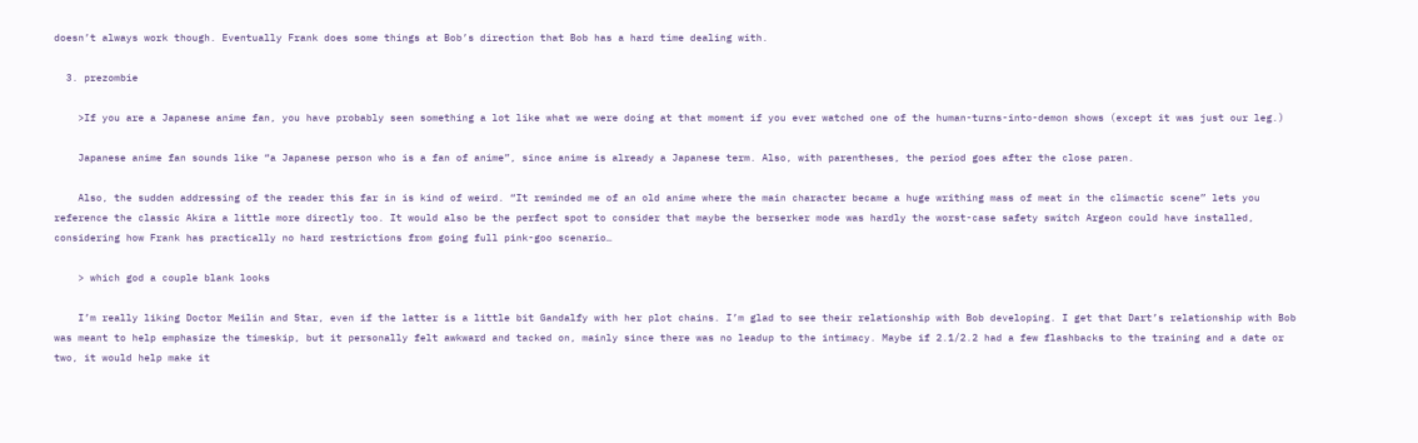doesn’t always work though. Eventually Frank does some things at Bob’s direction that Bob has a hard time dealing with.

  3. prezombie

    >If you are a Japanese anime fan, you have probably seen something a lot like what we were doing at that moment if you ever watched one of the human-turns-into-demon shows (except it was just our leg.)

    Japanese anime fan sounds like “a Japanese person who is a fan of anime”, since anime is already a Japanese term. Also, with parentheses, the period goes after the close paren.

    Also, the sudden addressing of the reader this far in is kind of weird. “It reminded me of an old anime where the main character became a huge writhing mass of meat in the climactic scene” lets you reference the classic Akira a little more directly too. It would also be the perfect spot to consider that maybe the berserker mode was hardly the worst-case safety switch Argeon could have installed, considering how Frank has practically no hard restrictions from going full pink-goo scenario…

    > which god a couple blank looks

    I’m really liking Doctor Meilin and Star, even if the latter is a little bit Gandalfy with her plot chains. I’m glad to see their relationship with Bob developing. I get that Dart’s relationship with Bob was meant to help emphasize the timeskip, but it personally felt awkward and tacked on, mainly since there was no leadup to the intimacy. Maybe if 2.1/2.2 had a few flashbacks to the training and a date or two, it would help make it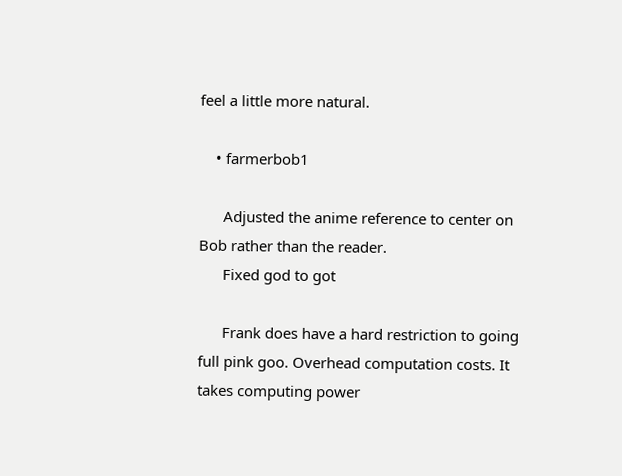feel a little more natural.

    • farmerbob1

      Adjusted the anime reference to center on Bob rather than the reader.
      Fixed god to got

      Frank does have a hard restriction to going full pink goo. Overhead computation costs. It takes computing power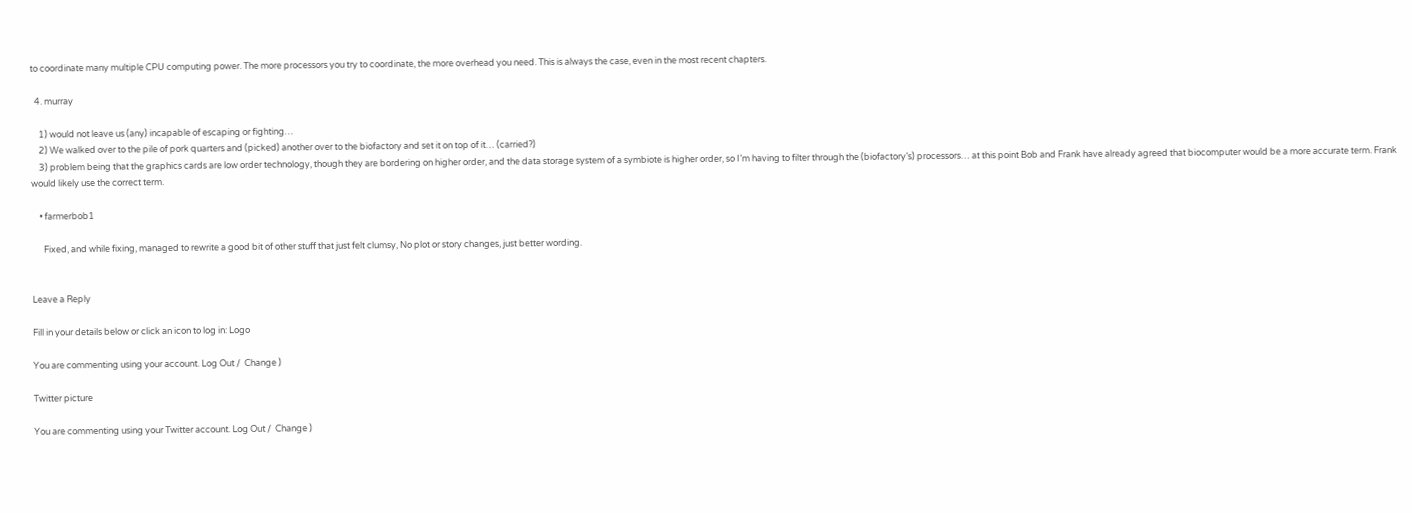to coordinate many multiple CPU computing power. The more processors you try to coordinate, the more overhead you need. This is always the case, even in the most recent chapters.

  4. murray

    1) would not leave us (any) incapable of escaping or fighting…
    2) We walked over to the pile of pork quarters and (picked) another over to the biofactory and set it on top of it… (carried?)
    3) problem being that the graphics cards are low order technology, though they are bordering on higher order, and the data storage system of a symbiote is higher order, so I’m having to filter through the (biofactory’s) processors… at this point Bob and Frank have already agreed that biocomputer would be a more accurate term. Frank would likely use the correct term.

    • farmerbob1

      Fixed, and while fixing, managed to rewrite a good bit of other stuff that just felt clumsy, No plot or story changes, just better wording.


Leave a Reply

Fill in your details below or click an icon to log in: Logo

You are commenting using your account. Log Out /  Change )

Twitter picture

You are commenting using your Twitter account. Log Out /  Change )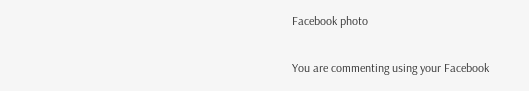Facebook photo

You are commenting using your Facebook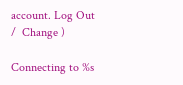account. Log Out /  Change )

Connecting to %s